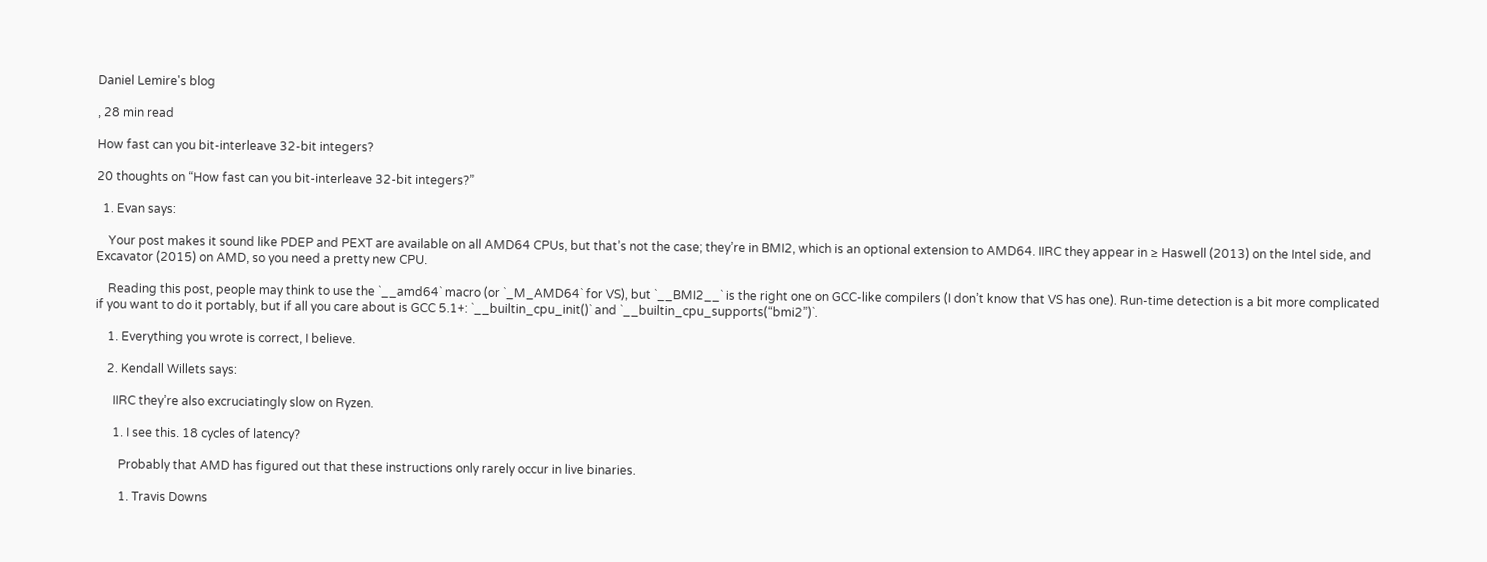Daniel Lemire's blog

, 28 min read

How fast can you bit-interleave 32-bit integers?

20 thoughts on “How fast can you bit-interleave 32-bit integers?”

  1. Evan says:

    Your post makes it sound like PDEP and PEXT are available on all AMD64 CPUs, but that’s not the case; they’re in BMI2, which is an optional extension to AMD64. IIRC they appear in ≥ Haswell (2013) on the Intel side, and Excavator (2015) on AMD, so you need a pretty new CPU.

    Reading this post, people may think to use the `__amd64` macro (or `_M_AMD64` for VS), but `__BMI2__` is the right one on GCC-like compilers (I don’t know that VS has one). Run-time detection is a bit more complicated if you want to do it portably, but if all you care about is GCC 5.1+: `__builtin_cpu_init()` and `__builtin_cpu_supports(“bmi2”)`.

    1. Everything you wrote is correct, I believe.

    2. Kendall Willets says:

      IIRC they’re also excruciatingly slow on Ryzen.

      1. I see this. 18 cycles of latency?

        Probably that AMD has figured out that these instructions only rarely occur in live binaries.

        1. Travis Downs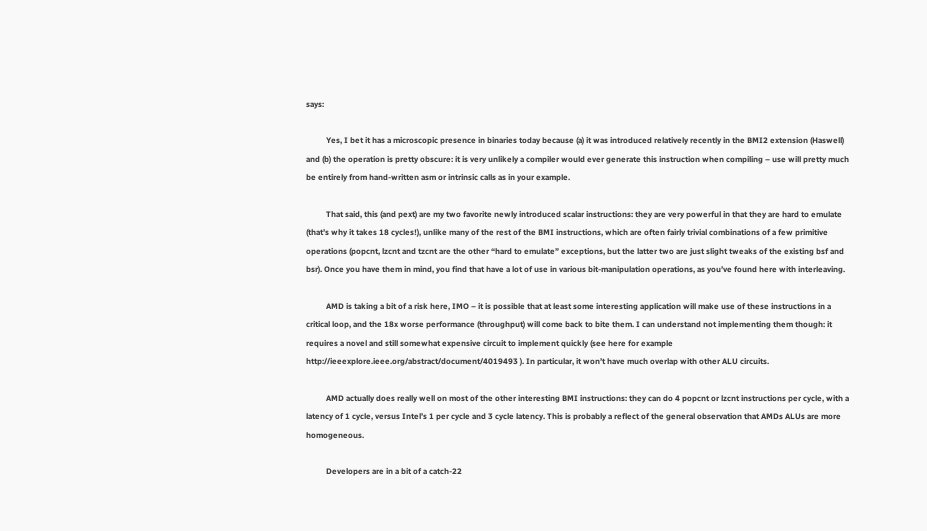says:

          Yes, I bet it has a microscopic presence in binaries today because (a) it was introduced relatively recently in the BMI2 extension (Haswell) and (b) the operation is pretty obscure: it is very unlikely a compiler would ever generate this instruction when compiling – use will pretty much be entirely from hand-written asm or intrinsic calls as in your example.

          That said, this (and pext) are my two favorite newly introduced scalar instructions: they are very powerful in that they are hard to emulate (that’s why it takes 18 cycles!), unlike many of the rest of the BMI instructions, which are often fairly trivial combinations of a few primitive operations (popcnt, lzcnt and tzcnt are the other “hard to emulate” exceptions, but the latter two are just slight tweaks of the existing bsf and bsr). Once you have them in mind, you find that have a lot of use in various bit-manipulation operations, as you’ve found here with interleaving.

          AMD is taking a bit of a risk here, IMO – it is possible that at least some interesting application will make use of these instructions in a critical loop, and the 18x worse performance (throughput) will come back to bite them. I can understand not implementing them though: it requires a novel and still somewhat expensive circuit to implement quickly (see here for example http://ieeexplore.ieee.org/abstract/document/4019493 ). In particular, it won’t have much overlap with other ALU circuits.

          AMD actually does really well on most of the other interesting BMI instructions: they can do 4 popcnt or lzcnt instructions per cycle, with a latency of 1 cycle, versus Intel’s 1 per cycle and 3 cycle latency. This is probably a reflect of the general observation that AMDs ALUs are more homogeneous.

          Developers are in a bit of a catch-22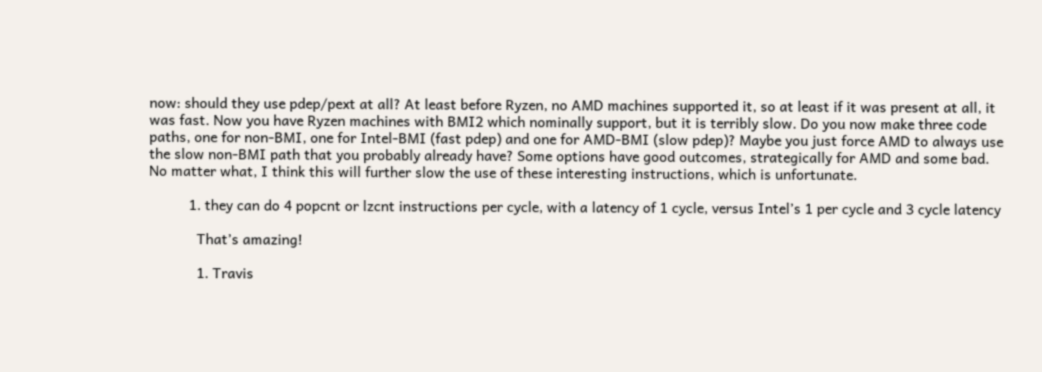now: should they use pdep/pext at all? At least before Ryzen, no AMD machines supported it, so at least if it was present at all, it was fast. Now you have Ryzen machines with BMI2 which nominally support, but it is terribly slow. Do you now make three code paths, one for non-BMI, one for Intel-BMI (fast pdep) and one for AMD-BMI (slow pdep)? Maybe you just force AMD to always use the slow non-BMI path that you probably already have? Some options have good outcomes, strategically for AMD and some bad. No matter what, I think this will further slow the use of these interesting instructions, which is unfortunate.

          1. they can do 4 popcnt or lzcnt instructions per cycle, with a latency of 1 cycle, versus Intel’s 1 per cycle and 3 cycle latency

            That’s amazing!

            1. Travis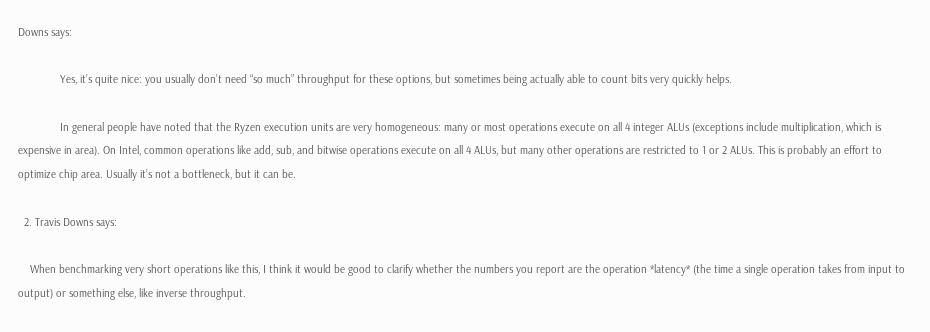Downs says:

              Yes, it’s quite nice: you usually don’t need “so much” throughput for these options, but sometimes being actually able to count bits very quickly helps.

              In general people have noted that the Ryzen execution units are very homogeneous: many or most operations execute on all 4 integer ALUs (exceptions include multiplication, which is expensive in area). On Intel, common operations like add, sub, and bitwise operations execute on all 4 ALUs, but many other operations are restricted to 1 or 2 ALUs. This is probably an effort to optimize chip area. Usually it’s not a bottleneck, but it can be.

  2. Travis Downs says:

    When benchmarking very short operations like this, I think it would be good to clarify whether the numbers you report are the operation *latency* (the time a single operation takes from input to output) or something else, like inverse throughput.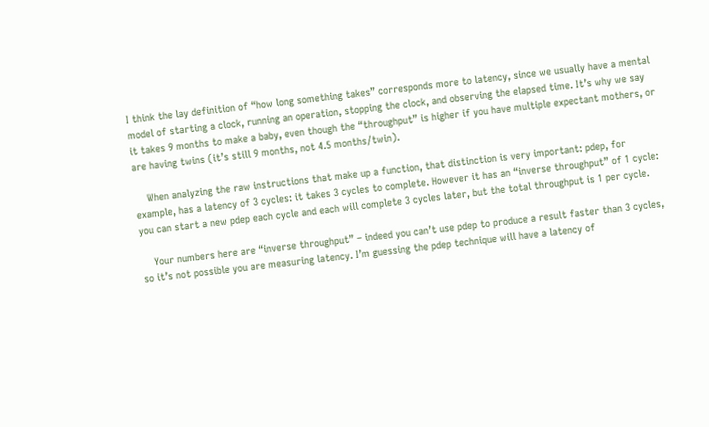I think the lay definition of “how long something takes” corresponds more to latency, since we usually have a mental model of starting a clock, running an operation, stopping the clock, and observing the elapsed time. It’s why we say it takes 9 months to make a baby, even though the “throughput” is higher if you have multiple expectant mothers, or are having twins (it’s still 9 months, not 4.5 months/twin).

    When analyzing the raw instructions that make up a function, that distinction is very important: pdep, for example, has a latency of 3 cycles: it takes 3 cycles to complete. However it has an “inverse throughput” of 1 cycle: you can start a new pdep each cycle and each will complete 3 cycles later, but the total throughput is 1 per cycle.

    Your numbers here are “inverse throughput” – indeed you can’t use pdep to produce a result faster than 3 cycles, so it’s not possible you are measuring latency. I’m guessing the pdep technique will have a latency of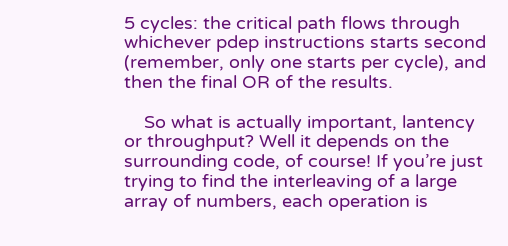5 cycles: the critical path flows through whichever pdep instructions starts second (remember, only one starts per cycle), and then the final OR of the results.

    So what is actually important, lantency or throughput? Well it depends on the surrounding code, of course! If you’re just trying to find the interleaving of a large array of numbers, each operation is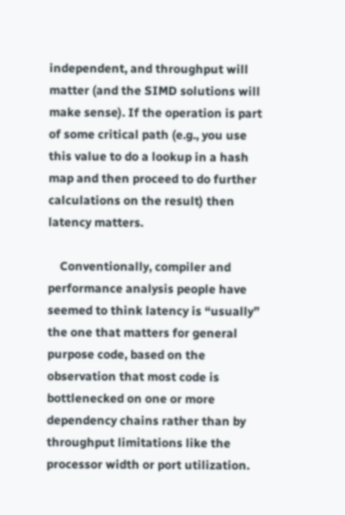independent, and throughput will matter (and the SIMD solutions will make sense). If the operation is part of some critical path (e.g., you use this value to do a lookup in a hash map and then proceed to do further calculations on the result) then latency matters.

    Conventionally, compiler and performance analysis people have seemed to think latency is “usually” the one that matters for general purpose code, based on the observation that most code is bottlenecked on one or more dependency chains rather than by throughput limitations like the processor width or port utilization.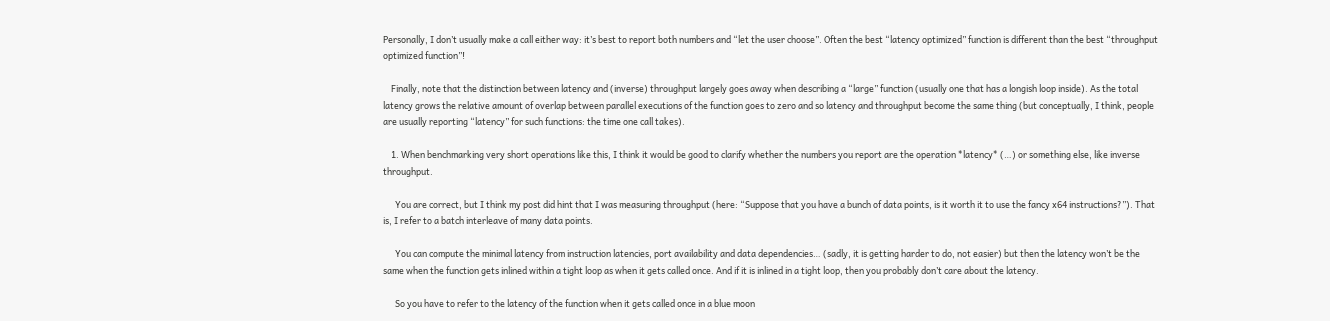Personally, I don’t usually make a call either way: it’s best to report both numbers and “let the user choose”. Often the best “latency optimized” function is different than the best “throughput optimized function”!

    Finally, note that the distinction between latency and (inverse) throughput largely goes away when describing a “large” function (usually one that has a longish loop inside). As the total latency grows the relative amount of overlap between parallel executions of the function goes to zero and so latency and throughput become the same thing (but conceptually, I think, people are usually reporting “latency” for such functions: the time one call takes).

    1. When benchmarking very short operations like this, I think it would be good to clarify whether the numbers you report are the operation *latency* (…) or something else, like inverse throughput.

      You are correct, but I think my post did hint that I was measuring throughput (here: “Suppose that you have a bunch of data points, is it worth it to use the fancy x64 instructions?”). That is, I refer to a batch interleave of many data points.

      You can compute the minimal latency from instruction latencies, port availability and data dependencies… (sadly, it is getting harder to do, not easier) but then the latency won’t be the same when the function gets inlined within a tight loop as when it gets called once. And if it is inlined in a tight loop, then you probably don’t care about the latency.

      So you have to refer to the latency of the function when it gets called once in a blue moon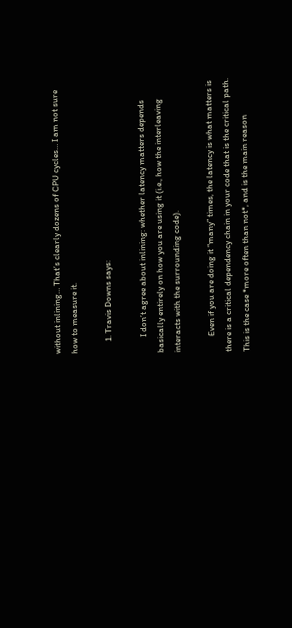without inlining… That’s clearly dozens of CPU cycles… I am not sure how to measure it.

      1. Travis Downs says:

        I don’t agree about inlining: whether latency matters depends basically entirely on how you are using it (i.e., how the interleaving interacts with the surrounding code).

        Even if you are doing it “many” times, the latency is what matters is there is a critical dependency chain in your code that is the critical path. This is the case *more often than not*, and is the main reason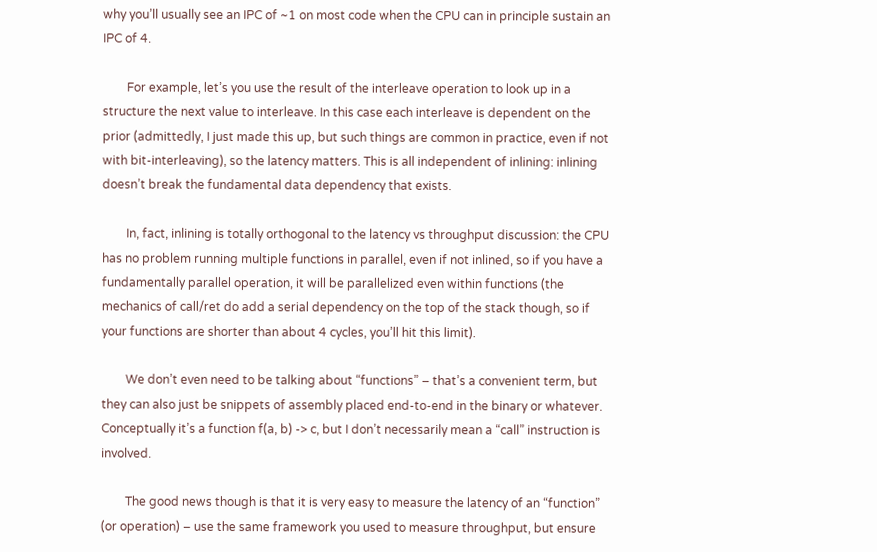why you’ll usually see an IPC of ~1 on most code when the CPU can in principle sustain an IPC of 4.

        For example, let’s you use the result of the interleave operation to look up in a structure the next value to interleave. In this case each interleave is dependent on the prior (admittedly, I just made this up, but such things are common in practice, even if not with bit-interleaving), so the latency matters. This is all independent of inlining: inlining doesn’t break the fundamental data dependency that exists.

        In, fact, inlining is totally orthogonal to the latency vs throughput discussion: the CPU has no problem running multiple functions in parallel, even if not inlined, so if you have a fundamentally parallel operation, it will be parallelized even within functions (the mechanics of call/ret do add a serial dependency on the top of the stack though, so if your functions are shorter than about 4 cycles, you’ll hit this limit).

        We don’t even need to be talking about “functions” – that’s a convenient term, but they can also just be snippets of assembly placed end-to-end in the binary or whatever. Conceptually it’s a function f(a, b) -> c, but I don’t necessarily mean a “call” instruction is involved.

        The good news though is that it is very easy to measure the latency of an “function” (or operation) – use the same framework you used to measure throughput, but ensure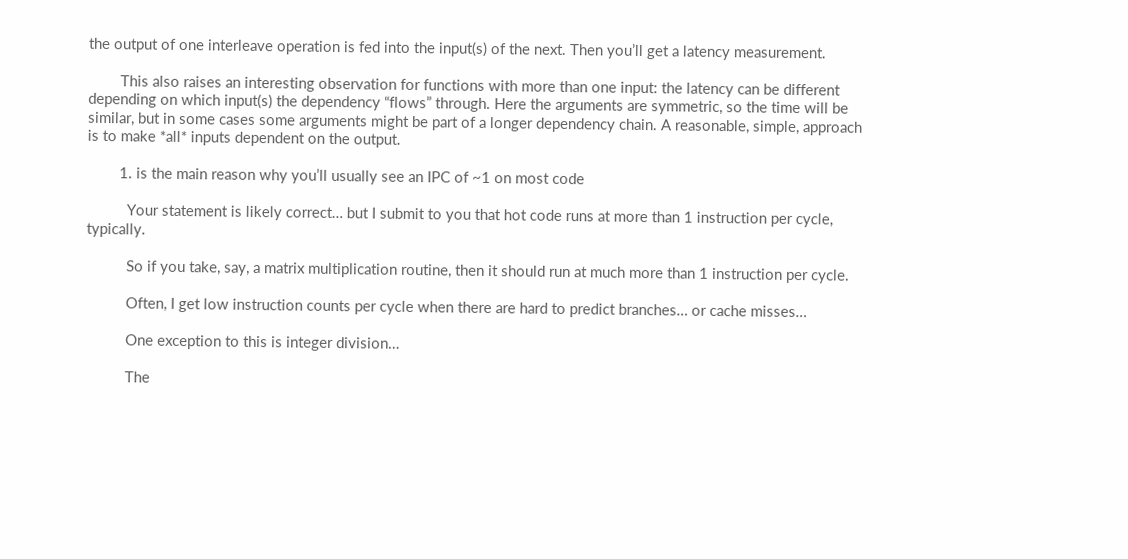the output of one interleave operation is fed into the input(s) of the next. Then you’ll get a latency measurement.

        This also raises an interesting observation for functions with more than one input: the latency can be different depending on which input(s) the dependency “flows” through. Here the arguments are symmetric, so the time will be similar, but in some cases some arguments might be part of a longer dependency chain. A reasonable, simple, approach is to make *all* inputs dependent on the output.

        1. is the main reason why you’ll usually see an IPC of ~1 on most code

          Your statement is likely correct… but I submit to you that hot code runs at more than 1 instruction per cycle, typically.

          So if you take, say, a matrix multiplication routine, then it should run at much more than 1 instruction per cycle.

          Often, I get low instruction counts per cycle when there are hard to predict branches… or cache misses…

          One exception to this is integer division…

          The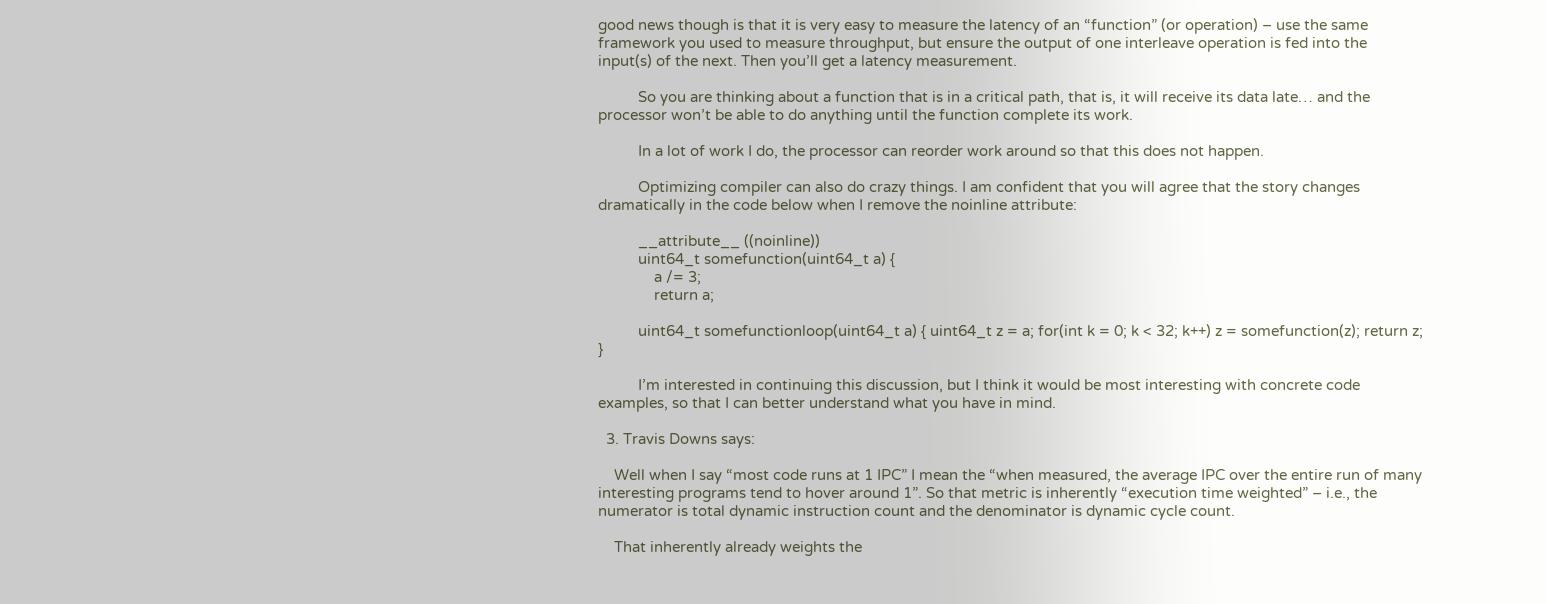good news though is that it is very easy to measure the latency of an “function” (or operation) – use the same framework you used to measure throughput, but ensure the output of one interleave operation is fed into the input(s) of the next. Then you’ll get a latency measurement.

          So you are thinking about a function that is in a critical path, that is, it will receive its data late… and the processor won’t be able to do anything until the function complete its work.

          In a lot of work I do, the processor can reorder work around so that this does not happen.

          Optimizing compiler can also do crazy things. I am confident that you will agree that the story changes dramatically in the code below when I remove the noinline attribute:

          __attribute__ ((noinline))
          uint64_t somefunction(uint64_t a) {
              a /= 3;
              return a;

          uint64_t somefunctionloop(uint64_t a) { uint64_t z = a; for(int k = 0; k < 32; k++) z = somefunction(z); return z; }

          I’m interested in continuing this discussion, but I think it would be most interesting with concrete code examples, so that I can better understand what you have in mind.

  3. Travis Downs says:

    Well when I say “most code runs at 1 IPC” I mean the “when measured, the average IPC over the entire run of many interesting programs tend to hover around 1”. So that metric is inherently “execution time weighted” – i.e., the numerator is total dynamic instruction count and the denominator is dynamic cycle count.

    That inherently already weights the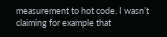measurement to hot code. I wasn’t claiming for example that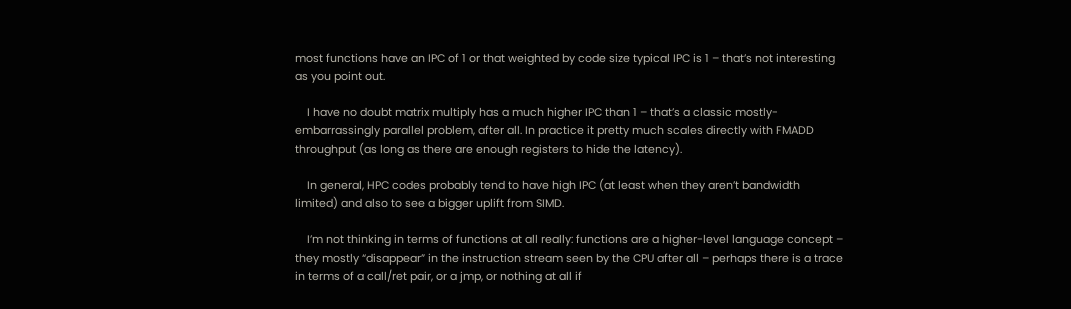most functions have an IPC of 1 or that weighted by code size typical IPC is 1 – that’s not interesting as you point out.

    I have no doubt matrix multiply has a much higher IPC than 1 – that’s a classic mostly-embarrassingly parallel problem, after all. In practice it pretty much scales directly with FMADD throughput (as long as there are enough registers to hide the latency).

    In general, HPC codes probably tend to have high IPC (at least when they aren’t bandwidth limited) and also to see a bigger uplift from SIMD.

    I’m not thinking in terms of functions at all really: functions are a higher-level language concept – they mostly “disappear” in the instruction stream seen by the CPU after all – perhaps there is a trace in terms of a call/ret pair, or a jmp, or nothing at all if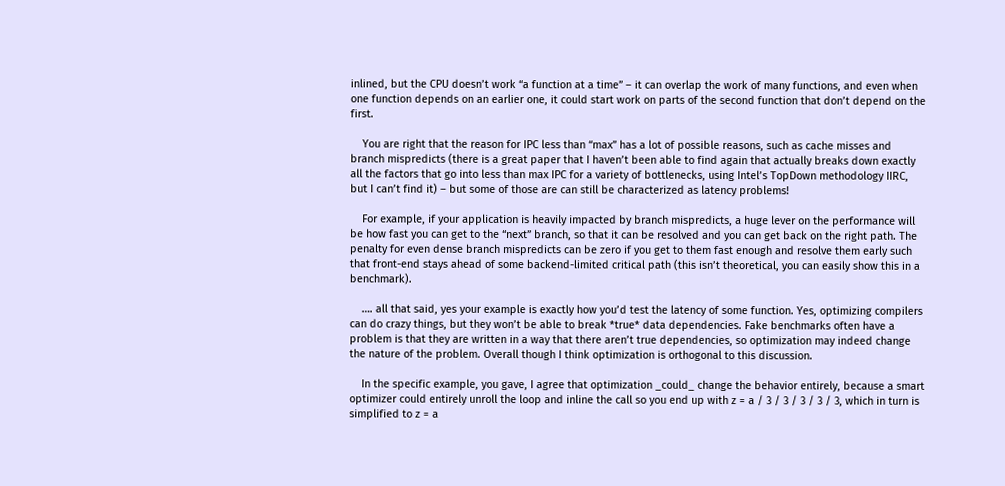inlined, but the CPU doesn’t work “a function at a time” – it can overlap the work of many functions, and even when one function depends on an earlier one, it could start work on parts of the second function that don’t depend on the first.

    You are right that the reason for IPC less than “max” has a lot of possible reasons, such as cache misses and branch mispredicts (there is a great paper that I haven’t been able to find again that actually breaks down exactly all the factors that go into less than max IPC for a variety of bottlenecks, using Intel’s TopDown methodology IIRC, but I can’t find it) – but some of those are can still be characterized as latency problems!

    For example, if your application is heavily impacted by branch mispredicts, a huge lever on the performance will be how fast you can get to the “next” branch, so that it can be resolved and you can get back on the right path. The penalty for even dense branch mispredicts can be zero if you get to them fast enough and resolve them early such that front-end stays ahead of some backend-limited critical path (this isn’t theoretical, you can easily show this in a benchmark).

    …. all that said, yes your example is exactly how you’d test the latency of some function. Yes, optimizing compilers can do crazy things, but they won’t be able to break *true* data dependencies. Fake benchmarks often have a problem is that they are written in a way that there aren’t true dependencies, so optimization may indeed change the nature of the problem. Overall though I think optimization is orthogonal to this discussion.

    In the specific example, you gave, I agree that optimization _could_ change the behavior entirely, because a smart optimizer could entirely unroll the loop and inline the call so you end up with z = a / 3 / 3 / 3 / 3 / 3, which in turn is simplified to z = a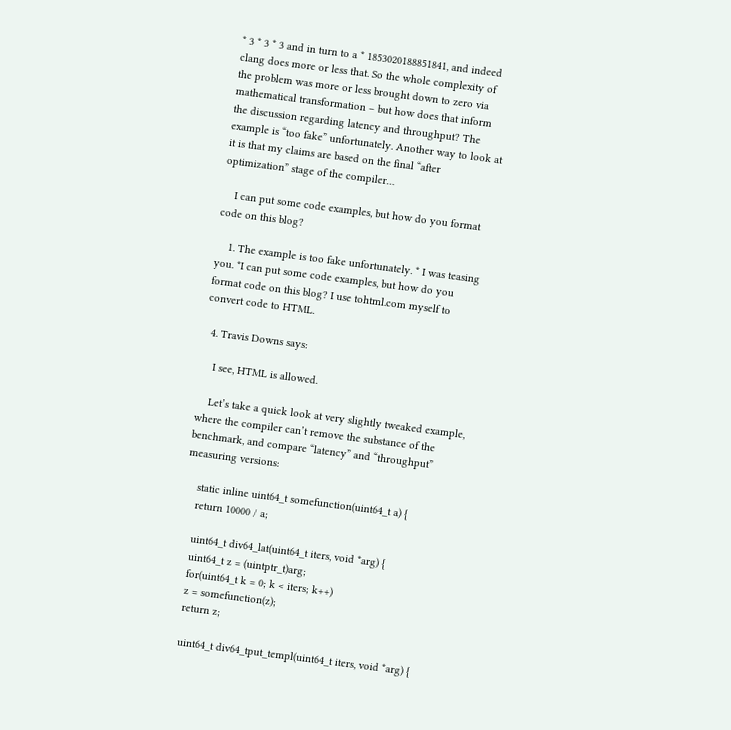* 3 * 3 * 3 and in turn to a * 1853020188851841, and indeed clang does more or less that. So the whole complexity of the problem was more or less brought down to zero via mathematical transformation – but how does that inform the discussion regarding latency and throughput? The example is “too fake” unfortunately. Another way to look at it is that my claims are based on the final “after optimization” stage of the compiler…

    I can put some code examples, but how do you format code on this blog?

    1. The example is too fake unfortunately. * I was teasing you. *I can put some code examples, but how do you format code on this blog? I use tohtml.com myself to convert code to HTML.

  4. Travis Downs says:

    I see, HTML is allowed.

    Let’s take a quick look at very slightly tweaked example, where the compiler can’t remove the substance of the benchmark, and compare “latency” and “throughput” measuring versions:

    static inline uint64_t somefunction(uint64_t a) {
    return 10000 / a;

    uint64_t div64_lat(uint64_t iters, void *arg) {
    uint64_t z = (uintptr_t)arg;
    for(uint64_t k = 0; k < iters; k++)
    z = somefunction(z);
    return z;

    uint64_t div64_tput_templ(uint64_t iters, void *arg) {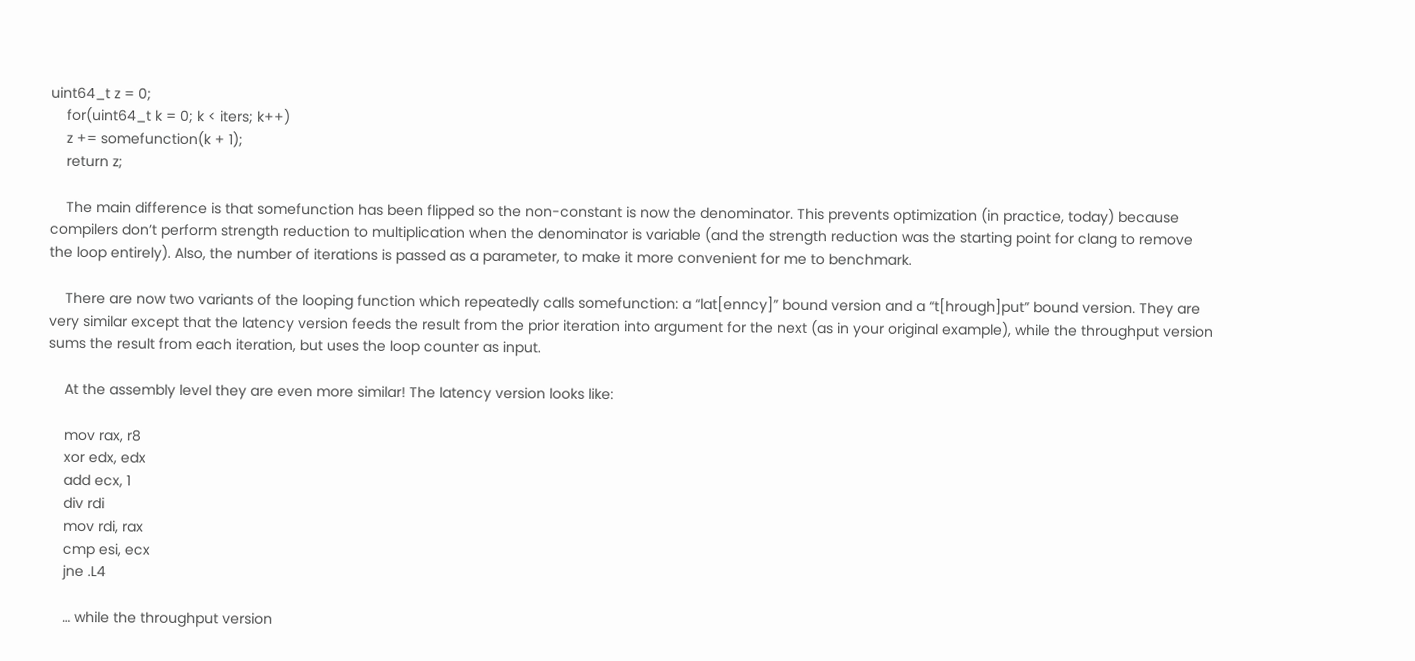uint64_t z = 0;
    for(uint64_t k = 0; k < iters; k++)
    z += somefunction(k + 1);
    return z;

    The main difference is that somefunction has been flipped so the non-constant is now the denominator. This prevents optimization (in practice, today) because compilers don’t perform strength reduction to multiplication when the denominator is variable (and the strength reduction was the starting point for clang to remove the loop entirely). Also, the number of iterations is passed as a parameter, to make it more convenient for me to benchmark.

    There are now two variants of the looping function which repeatedly calls somefunction: a “lat[enncy]” bound version and a “t[hrough]put” bound version. They are very similar except that the latency version feeds the result from the prior iteration into argument for the next (as in your original example), while the throughput version sums the result from each iteration, but uses the loop counter as input.

    At the assembly level they are even more similar! The latency version looks like:

    mov rax, r8
    xor edx, edx
    add ecx, 1
    div rdi
    mov rdi, rax
    cmp esi, ecx
    jne .L4

    … while the throughput version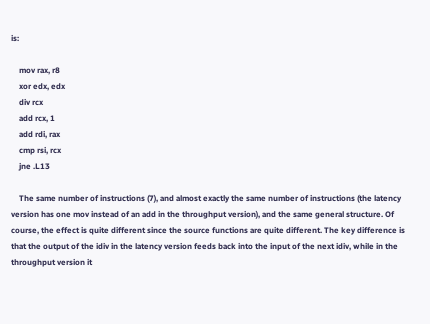is:

    mov rax, r8
    xor edx, edx
    div rcx
    add rcx, 1
    add rdi, rax
    cmp rsi, rcx
    jne .L13

    The same number of instructions (7), and almost exactly the same number of instructions (the latency version has one mov instead of an add in the throughput version), and the same general structure. Of course, the effect is quite different since the source functions are quite different. The key difference is that the output of the idiv in the latency version feeds back into the input of the next idiv, while in the throughput version it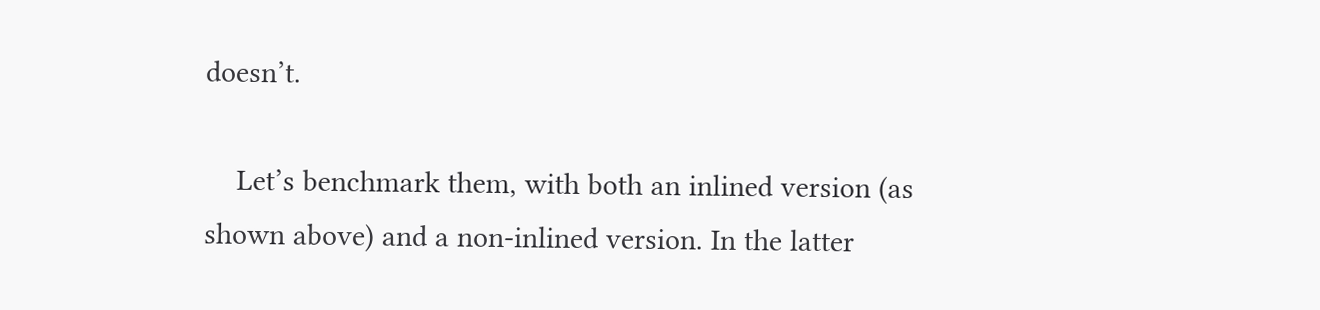doesn’t.

    Let’s benchmark them, with both an inlined version (as shown above) and a non-inlined version. In the latter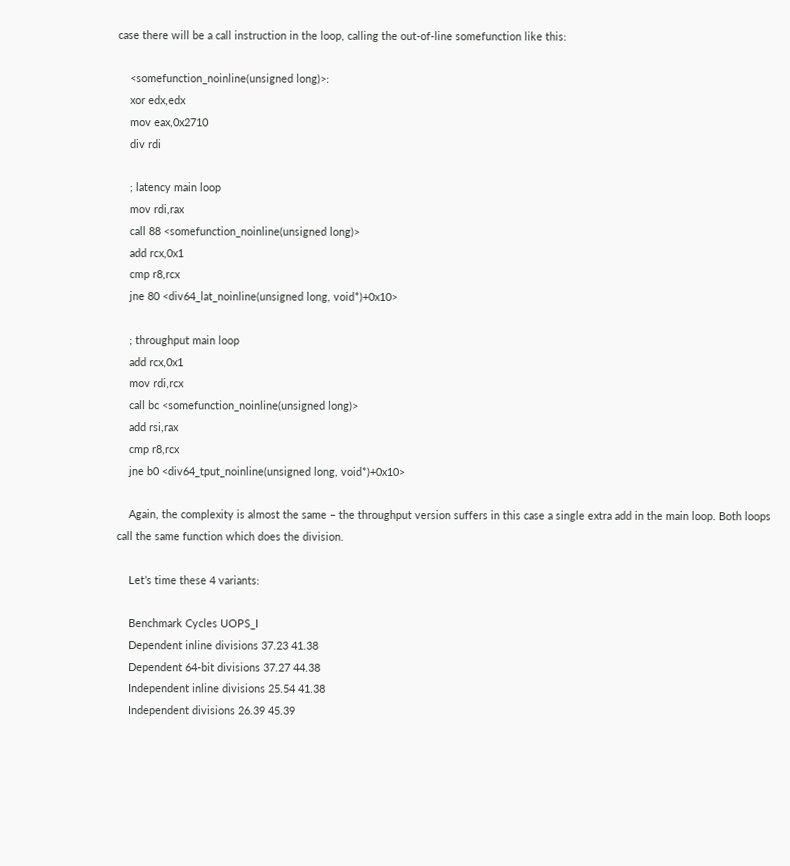case there will be a call instruction in the loop, calling the out-of-line somefunction like this:

    <somefunction_noinline(unsigned long)>:
    xor edx,edx
    mov eax,0x2710
    div rdi

    ; latency main loop
    mov rdi,rax
    call 88 <somefunction_noinline(unsigned long)>
    add rcx,0x1
    cmp r8,rcx
    jne 80 <div64_lat_noinline(unsigned long, void*)+0x10>

    ; throughput main loop
    add rcx,0x1
    mov rdi,rcx
    call bc <somefunction_noinline(unsigned long)>
    add rsi,rax
    cmp r8,rcx
    jne b0 <div64_tput_noinline(unsigned long, void*)+0x10>

    Again, the complexity is almost the same – the throughput version suffers in this case a single extra add in the main loop. Both loops call the same function which does the division.

    Let’s time these 4 variants:

    Benchmark Cycles UOPS_I
    Dependent inline divisions 37.23 41.38
    Dependent 64-bit divisions 37.27 44.38
    Independent inline divisions 25.54 41.38
    Independent divisions 26.39 45.39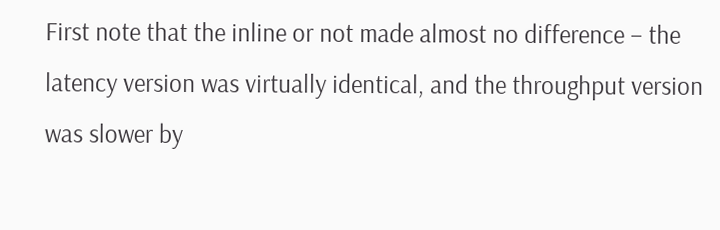First note that the inline or not made almost no difference – the latency version was virtually identical, and the throughput version was slower by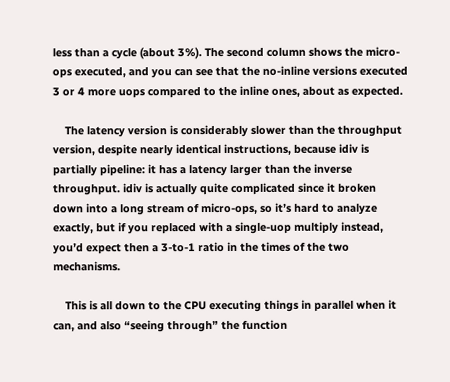less than a cycle (about 3%). The second column shows the micro-ops executed, and you can see that the no-inline versions executed 3 or 4 more uops compared to the inline ones, about as expected.

    The latency version is considerably slower than the throughput version, despite nearly identical instructions, because idiv is partially pipeline: it has a latency larger than the inverse throughput. idiv is actually quite complicated since it broken down into a long stream of micro-ops, so it’s hard to analyze exactly, but if you replaced with a single-uop multiply instead, you’d expect then a 3-to-1 ratio in the times of the two mechanisms.

    This is all down to the CPU executing things in parallel when it can, and also “seeing through” the function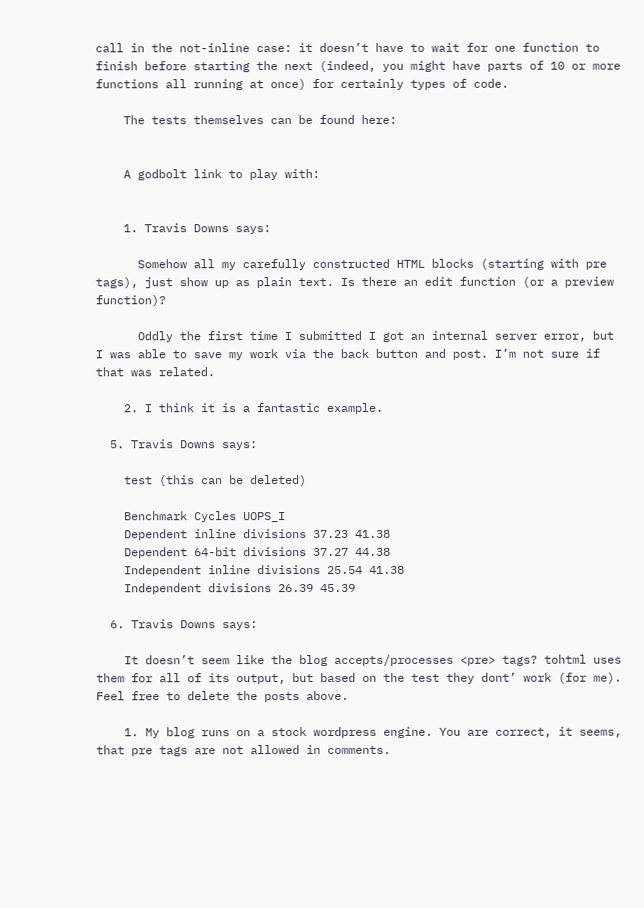call in the not-inline case: it doesn’t have to wait for one function to finish before starting the next (indeed, you might have parts of 10 or more functions all running at once) for certainly types of code.

    The tests themselves can be found here:


    A godbolt link to play with:


    1. Travis Downs says:

      Somehow all my carefully constructed HTML blocks (starting with pre tags), just show up as plain text. Is there an edit function (or a preview function)?

      Oddly the first time I submitted I got an internal server error, but I was able to save my work via the back button and post. I’m not sure if that was related.

    2. I think it is a fantastic example.

  5. Travis Downs says:

    test (this can be deleted)

    Benchmark Cycles UOPS_I
    Dependent inline divisions 37.23 41.38
    Dependent 64-bit divisions 37.27 44.38
    Independent inline divisions 25.54 41.38
    Independent divisions 26.39 45.39

  6. Travis Downs says:

    It doesn’t seem like the blog accepts/processes <pre> tags? tohtml uses them for all of its output, but based on the test they dont’ work (for me). Feel free to delete the posts above.

    1. My blog runs on a stock wordpress engine. You are correct, it seems, that pre tags are not allowed in comments.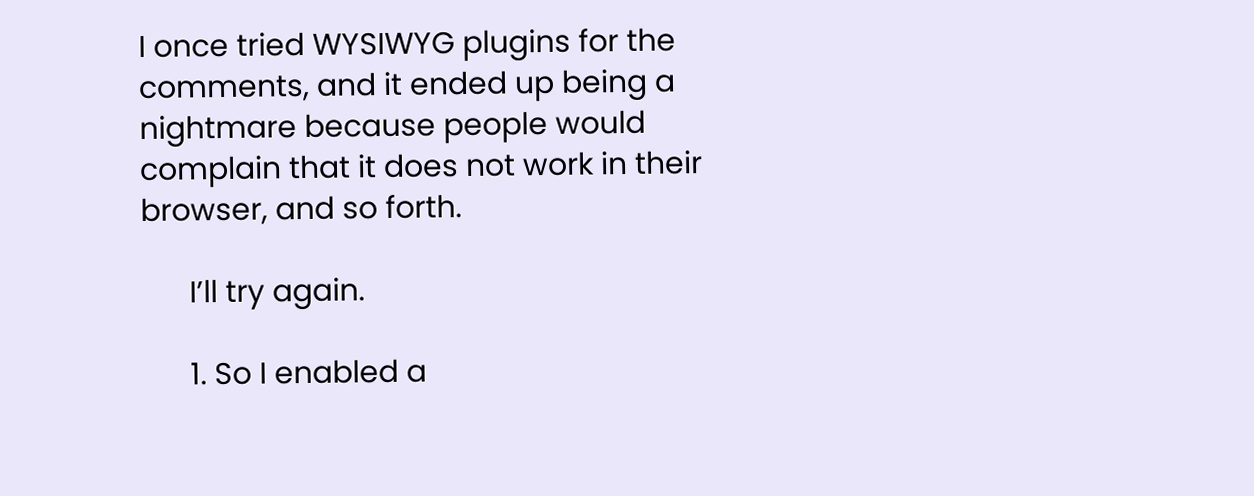I once tried WYSIWYG plugins for the comments, and it ended up being a nightmare because people would complain that it does not work in their browser, and so forth.

      I’ll try again.

      1. So I enabled a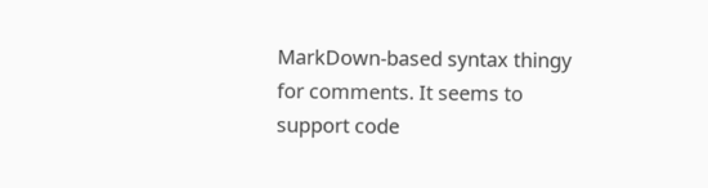MarkDown-based syntax thingy for comments. It seems to support code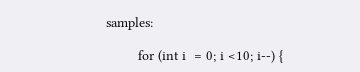samples:

        for (int i  = 0; i <10; i--) {